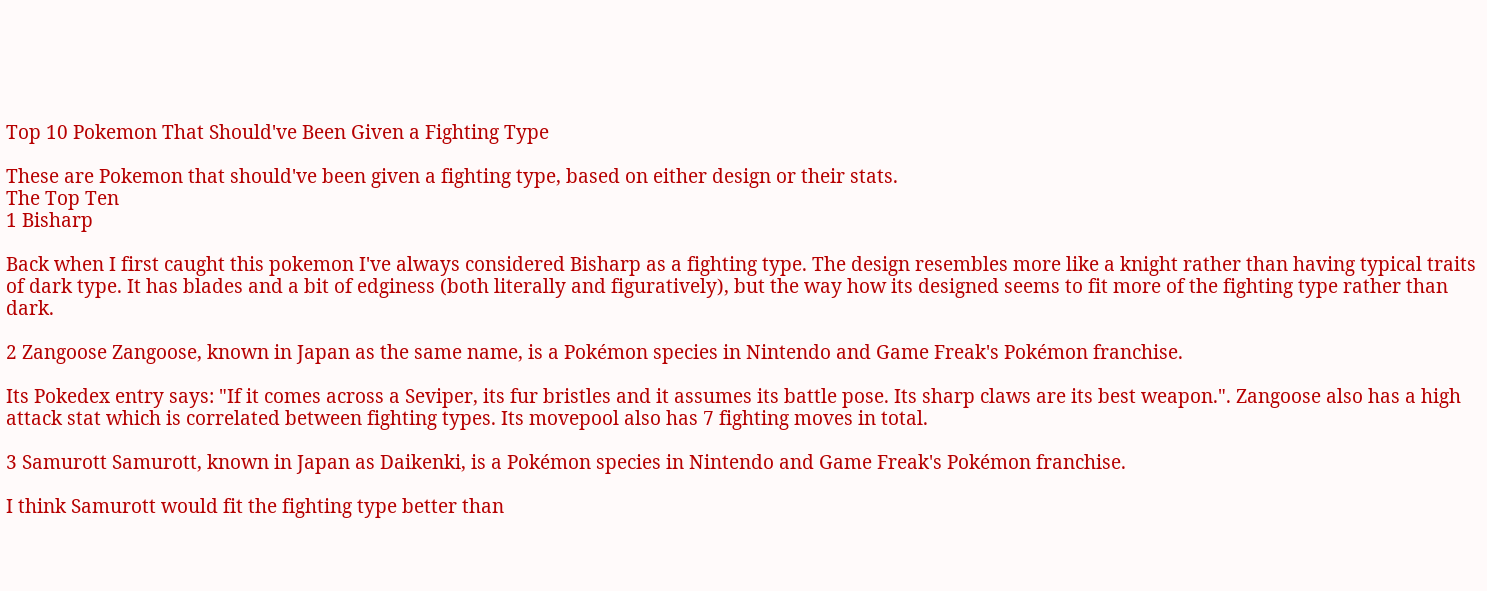Top 10 Pokemon That Should've Been Given a Fighting Type

These are Pokemon that should've been given a fighting type, based on either design or their stats.
The Top Ten
1 Bisharp

Back when I first caught this pokemon I've always considered Bisharp as a fighting type. The design resembles more like a knight rather than having typical traits of dark type. It has blades and a bit of edginess (both literally and figuratively), but the way how its designed seems to fit more of the fighting type rather than dark.

2 Zangoose Zangoose, known in Japan as the same name, is a Pokémon species in Nintendo and Game Freak's Pokémon franchise.

Its Pokedex entry says: "If it comes across a Seviper, its fur bristles and it assumes its battle pose. Its sharp claws are its best weapon.". Zangoose also has a high attack stat which is correlated between fighting types. Its movepool also has 7 fighting moves in total.

3 Samurott Samurott, known in Japan as Daikenki, is a Pokémon species in Nintendo and Game Freak's Pokémon franchise.

I think Samurott would fit the fighting type better than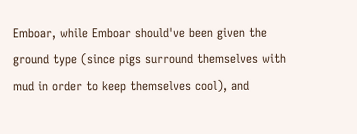Emboar, while Emboar should've been given the ground type (since pigs surround themselves with mud in order to keep themselves cool), and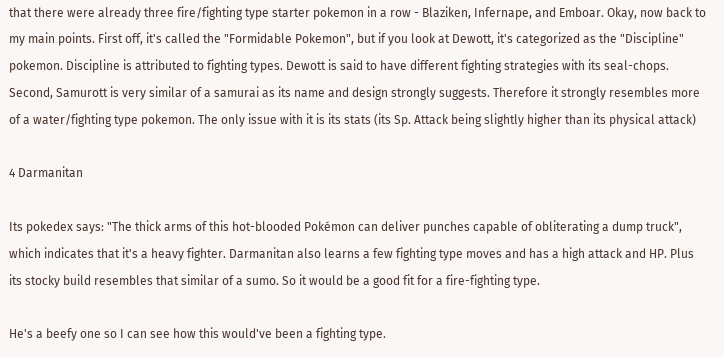that there were already three fire/fighting type starter pokemon in a row - Blaziken, Infernape, and Emboar. Okay, now back to my main points. First off, it's called the "Formidable Pokemon", but if you look at Dewott, it's categorized as the "Discipline" pokemon. Discipline is attributed to fighting types. Dewott is said to have different fighting strategies with its seal-chops. Second, Samurott is very similar of a samurai as its name and design strongly suggests. Therefore it strongly resembles more of a water/fighting type pokemon. The only issue with it is its stats (its Sp. Attack being slightly higher than its physical attack)

4 Darmanitan

Its pokedex says: "The thick arms of this hot-blooded Pokémon can deliver punches capable of obliterating a dump truck", which indicates that it's a heavy fighter. Darmanitan also learns a few fighting type moves and has a high attack and HP. Plus its stocky build resembles that similar of a sumo. So it would be a good fit for a fire-fighting type.

He's a beefy one so I can see how this would've been a fighting type.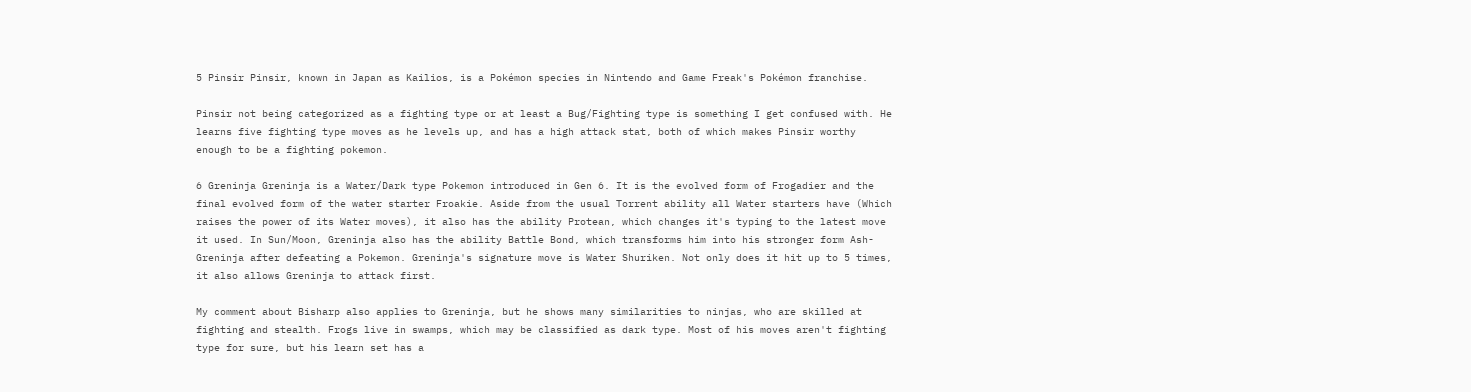5 Pinsir Pinsir, known in Japan as Kailios, is a Pokémon species in Nintendo and Game Freak's Pokémon franchise.

Pinsir not being categorized as a fighting type or at least a Bug/Fighting type is something I get confused with. He learns five fighting type moves as he levels up, and has a high attack stat, both of which makes Pinsir worthy enough to be a fighting pokemon.

6 Greninja Greninja is a Water/Dark type Pokemon introduced in Gen 6. It is the evolved form of Frogadier and the final evolved form of the water starter Froakie. Aside from the usual Torrent ability all Water starters have (Which raises the power of its Water moves), it also has the ability Protean, which changes it's typing to the latest move it used. In Sun/Moon, Greninja also has the ability Battle Bond, which transforms him into his stronger form Ash-Greninja after defeating a Pokemon. Greninja's signature move is Water Shuriken. Not only does it hit up to 5 times, it also allows Greninja to attack first.

My comment about Bisharp also applies to Greninja, but he shows many similarities to ninjas, who are skilled at fighting and stealth. Frogs live in swamps, which may be classified as dark type. Most of his moves aren't fighting type for sure, but his learn set has a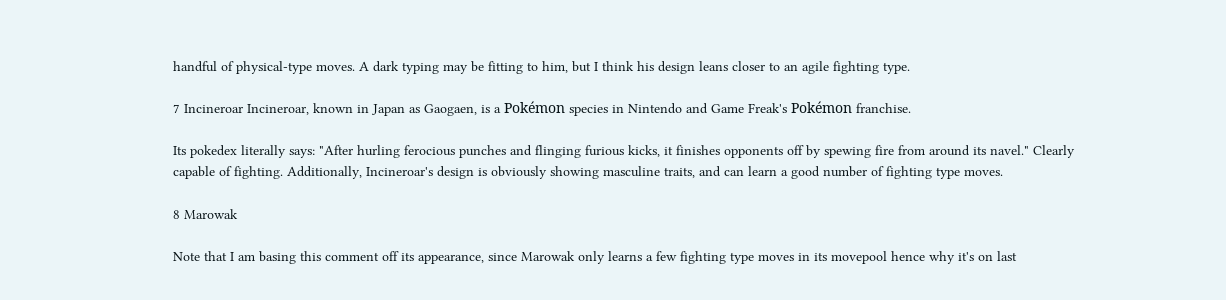handful of physical-type moves. A dark typing may be fitting to him, but I think his design leans closer to an agile fighting type.

7 Incineroar Incineroar, known in Japan as Gaogaen, is a Pokémon species in Nintendo and Game Freak's Pokémon franchise.

Its pokedex literally says: "After hurling ferocious punches and flinging furious kicks, it finishes opponents off by spewing fire from around its navel." Clearly capable of fighting. Additionally, Incineroar's design is obviously showing masculine traits, and can learn a good number of fighting type moves.

8 Marowak

Note that I am basing this comment off its appearance, since Marowak only learns a few fighting type moves in its movepool hence why it's on last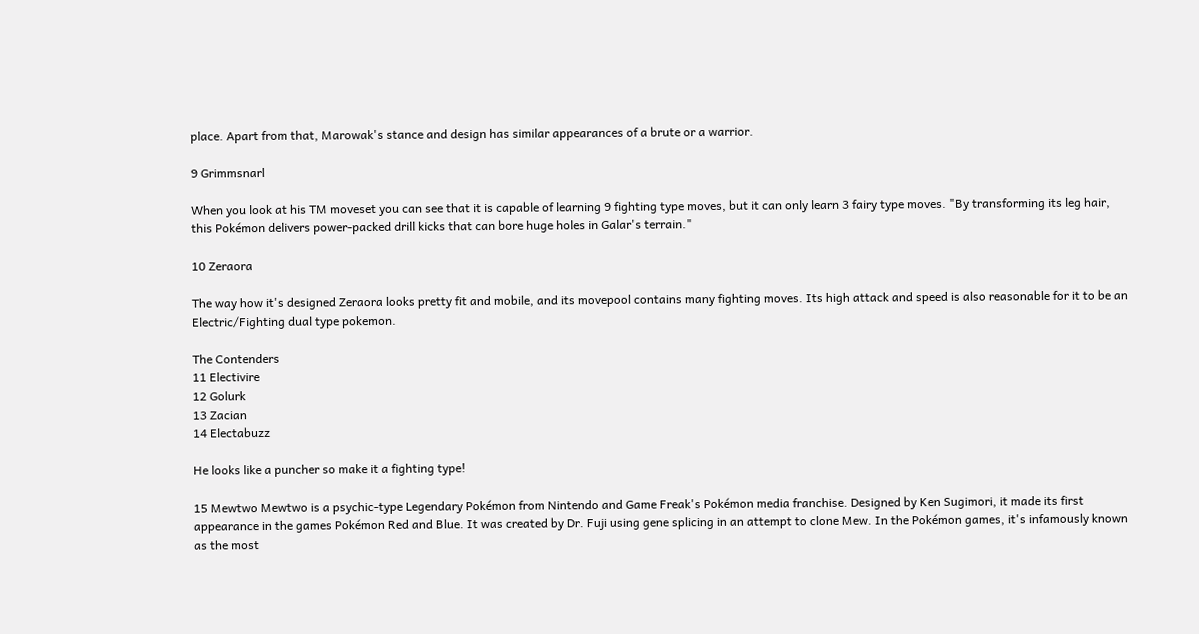place. Apart from that, Marowak's stance and design has similar appearances of a brute or a warrior.

9 Grimmsnarl

When you look at his TM moveset you can see that it is capable of learning 9 fighting type moves, but it can only learn 3 fairy type moves. "By transforming its leg hair, this Pokémon delivers power-packed drill kicks that can bore huge holes in Galar's terrain."

10 Zeraora

The way how it's designed Zeraora looks pretty fit and mobile, and its movepool contains many fighting moves. Its high attack and speed is also reasonable for it to be an Electric/Fighting dual type pokemon.

The Contenders
11 Electivire
12 Golurk
13 Zacian
14 Electabuzz

He looks like a puncher so make it a fighting type!

15 Mewtwo Mewtwo is a psychic-type Legendary Pokémon from Nintendo and Game Freak's Pokémon media franchise. Designed by Ken Sugimori, it made its first appearance in the games Pokémon Red and Blue. It was created by Dr. Fuji using gene splicing in an attempt to clone Mew. In the Pokémon games, it's infamously known as the most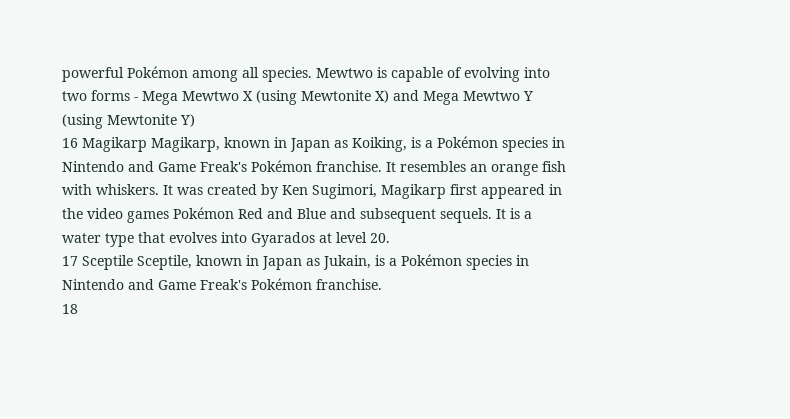powerful Pokémon among all species. Mewtwo is capable of evolving into two forms - Mega Mewtwo X (using Mewtonite X) and Mega Mewtwo Y (using Mewtonite Y)
16 Magikarp Magikarp, known in Japan as Koiking, is a Pokémon species in Nintendo and Game Freak's Pokémon franchise. It resembles an orange fish with whiskers. It was created by Ken Sugimori, Magikarp first appeared in the video games Pokémon Red and Blue and subsequent sequels. It is a water type that evolves into Gyarados at level 20.
17 Sceptile Sceptile, known in Japan as Jukain, is a Pokémon species in Nintendo and Game Freak's Pokémon franchise.
18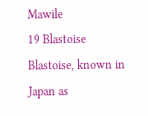Mawile
19 Blastoise Blastoise, known in Japan as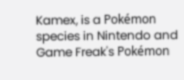Kamex, is a Pokémon species in Nintendo and Game Freak's Pokémon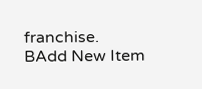franchise.
BAdd New Item